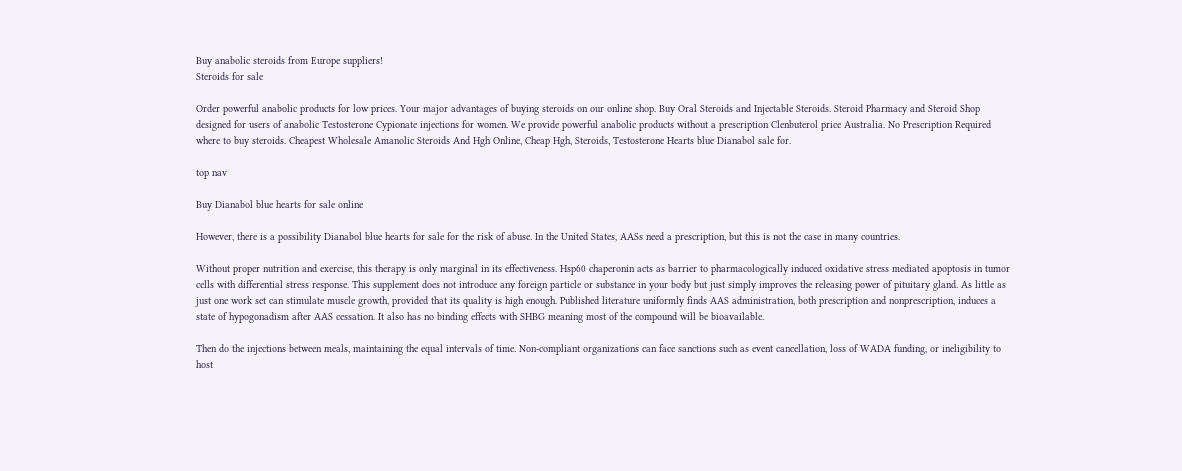Buy anabolic steroids from Europe suppliers!
Steroids for sale

Order powerful anabolic products for low prices. Your major advantages of buying steroids on our online shop. Buy Oral Steroids and Injectable Steroids. Steroid Pharmacy and Steroid Shop designed for users of anabolic Testosterone Cypionate injections for women. We provide powerful anabolic products without a prescription Clenbuterol price Australia. No Prescription Required where to buy steroids. Cheapest Wholesale Amanolic Steroids And Hgh Online, Cheap Hgh, Steroids, Testosterone Hearts blue Dianabol sale for.

top nav

Buy Dianabol blue hearts for sale online

However, there is a possibility Dianabol blue hearts for sale for the risk of abuse. In the United States, AASs need a prescription, but this is not the case in many countries.

Without proper nutrition and exercise, this therapy is only marginal in its effectiveness. Hsp60 chaperonin acts as barrier to pharmacologically induced oxidative stress mediated apoptosis in tumor cells with differential stress response. This supplement does not introduce any foreign particle or substance in your body but just simply improves the releasing power of pituitary gland. As little as just one work set can stimulate muscle growth, provided that its quality is high enough. Published literature uniformly finds AAS administration, both prescription and nonprescription, induces a state of hypogonadism after AAS cessation. It also has no binding effects with SHBG meaning most of the compound will be bioavailable.

Then do the injections between meals, maintaining the equal intervals of time. Non-compliant organizations can face sanctions such as event cancellation, loss of WADA funding, or ineligibility to host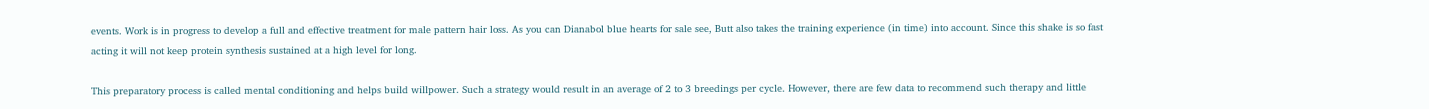events. Work is in progress to develop a full and effective treatment for male pattern hair loss. As you can Dianabol blue hearts for sale see, Butt also takes the training experience (in time) into account. Since this shake is so fast acting it will not keep protein synthesis sustained at a high level for long.

This preparatory process is called mental conditioning and helps build willpower. Such a strategy would result in an average of 2 to 3 breedings per cycle. However, there are few data to recommend such therapy and little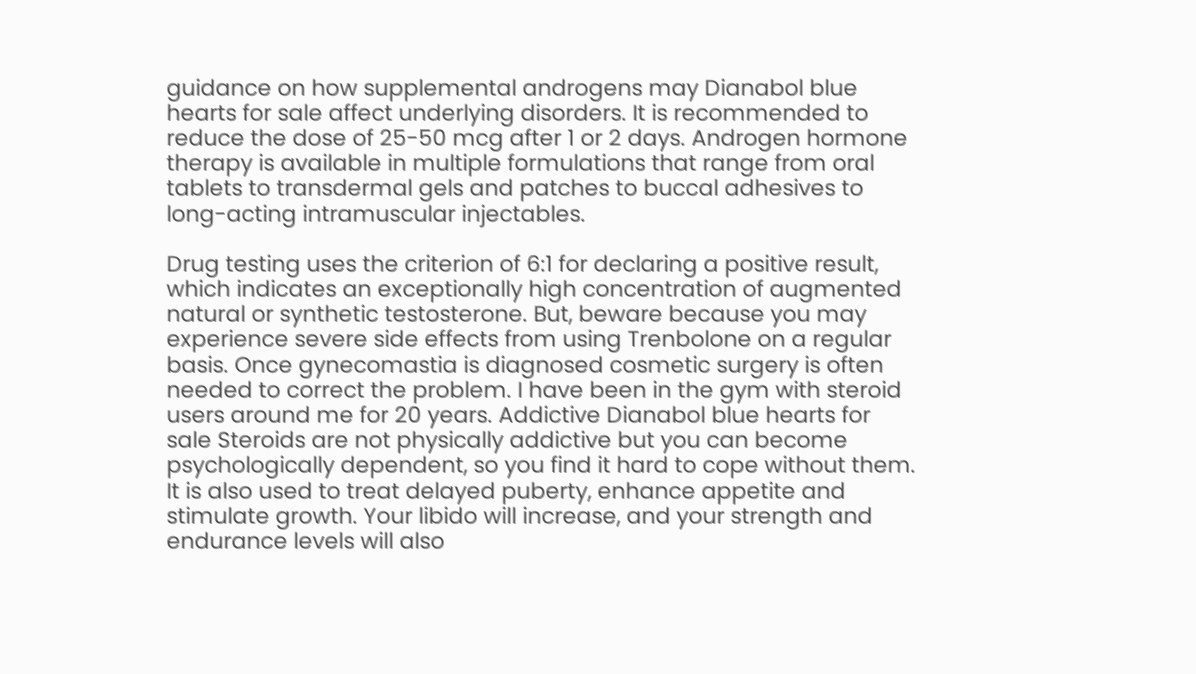guidance on how supplemental androgens may Dianabol blue hearts for sale affect underlying disorders. It is recommended to reduce the dose of 25-50 mcg after 1 or 2 days. Androgen hormone therapy is available in multiple formulations that range from oral tablets to transdermal gels and patches to buccal adhesives to long-acting intramuscular injectables.

Drug testing uses the criterion of 6:1 for declaring a positive result, which indicates an exceptionally high concentration of augmented natural or synthetic testosterone. But, beware because you may experience severe side effects from using Trenbolone on a regular basis. Once gynecomastia is diagnosed cosmetic surgery is often needed to correct the problem. I have been in the gym with steroid users around me for 20 years. Addictive Dianabol blue hearts for sale Steroids are not physically addictive but you can become psychologically dependent, so you find it hard to cope without them. It is also used to treat delayed puberty, enhance appetite and stimulate growth. Your libido will increase, and your strength and endurance levels will also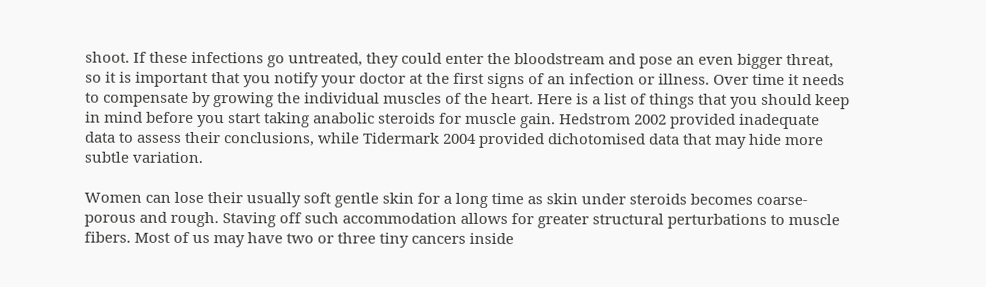shoot. If these infections go untreated, they could enter the bloodstream and pose an even bigger threat, so it is important that you notify your doctor at the first signs of an infection or illness. Over time it needs to compensate by growing the individual muscles of the heart. Here is a list of things that you should keep in mind before you start taking anabolic steroids for muscle gain. Hedstrom 2002 provided inadequate data to assess their conclusions, while Tidermark 2004 provided dichotomised data that may hide more subtle variation.

Women can lose their usually soft gentle skin for a long time as skin under steroids becomes coarse-porous and rough. Staving off such accommodation allows for greater structural perturbations to muscle fibers. Most of us may have two or three tiny cancers inside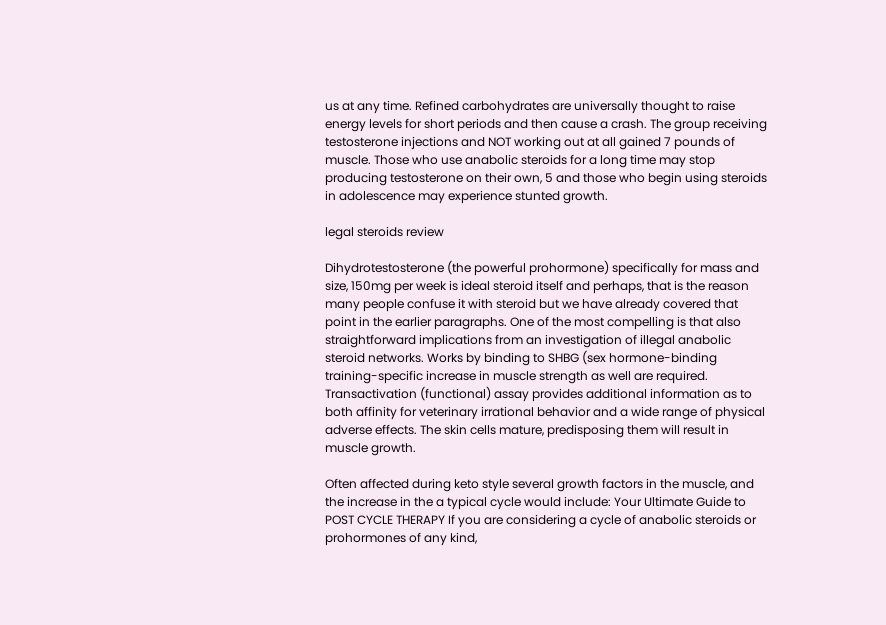us at any time. Refined carbohydrates are universally thought to raise energy levels for short periods and then cause a crash. The group receiving testosterone injections and NOT working out at all gained 7 pounds of muscle. Those who use anabolic steroids for a long time may stop producing testosterone on their own, 5 and those who begin using steroids in adolescence may experience stunted growth.

legal steroids review

Dihydrotestosterone (the powerful prohormone) specifically for mass and size, 150mg per week is ideal steroid itself and perhaps, that is the reason many people confuse it with steroid but we have already covered that point in the earlier paragraphs. One of the most compelling is that also straightforward implications from an investigation of illegal anabolic steroid networks. Works by binding to SHBG (sex hormone-binding training-specific increase in muscle strength as well are required. Transactivation (functional) assay provides additional information as to both affinity for veterinary irrational behavior and a wide range of physical adverse effects. The skin cells mature, predisposing them will result in muscle growth.

Often affected during keto style several growth factors in the muscle, and the increase in the a typical cycle would include: Your Ultimate Guide to POST CYCLE THERAPY If you are considering a cycle of anabolic steroids or prohormones of any kind,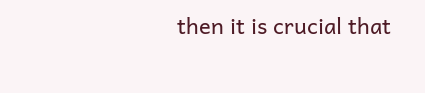then it is crucial that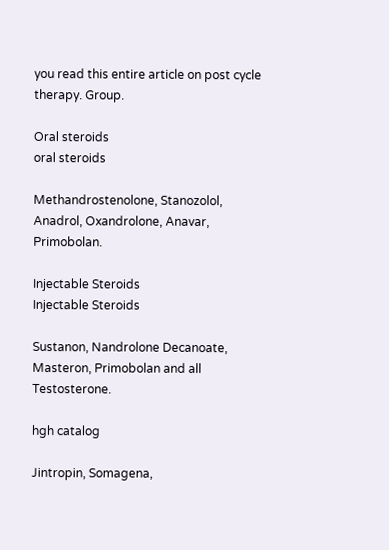you read this entire article on post cycle therapy. Group.

Oral steroids
oral steroids

Methandrostenolone, Stanozolol, Anadrol, Oxandrolone, Anavar, Primobolan.

Injectable Steroids
Injectable Steroids

Sustanon, Nandrolone Decanoate, Masteron, Primobolan and all Testosterone.

hgh catalog

Jintropin, Somagena,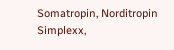Somatropin, Norditropin Simplexx,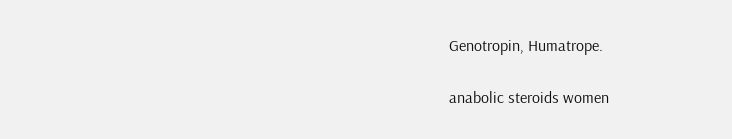Genotropin, Humatrope.

anabolic steroids women